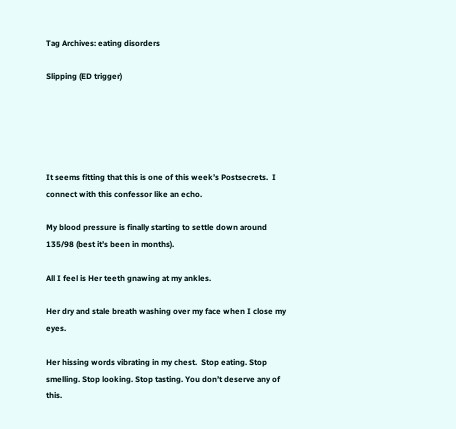Tag Archives: eating disorders

Slipping (ED trigger)





It seems fitting that this is one of this week’s Postsecrets.  I connect with this confessor like an echo.

My blood pressure is finally starting to settle down around 135/98 (best it’s been in months).

All I feel is Her teeth gnawing at my ankles.

Her dry and stale breath washing over my face when I close my eyes.

Her hissing words vibrating in my chest.  Stop eating. Stop smelling. Stop looking. Stop tasting. You don’t deserve any of this.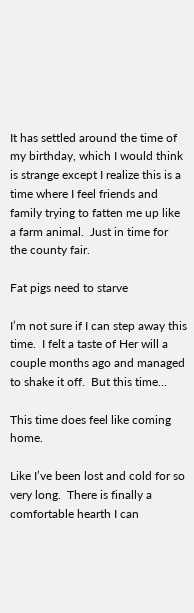It has settled around the time of my birthday, which I would think is strange except I realize this is a time where I feel friends and family trying to fatten me up like a farm animal.  Just in time for the county fair.

Fat pigs need to starve

I’m not sure if I can step away this time.  I felt a taste of Her will a couple months ago and managed to shake it off.  But this time…

This time does feel like coming home.

Like I’ve been lost and cold for so very long.  There is finally a comfortable hearth I can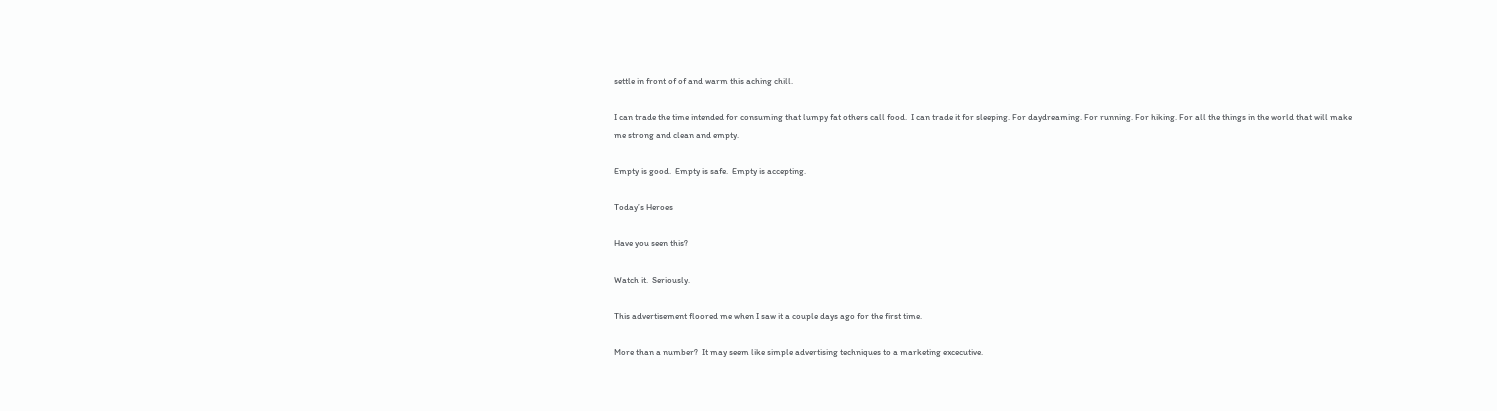settle in front of of and warm this aching chill.

I can trade the time intended for consuming that lumpy fat others call food.  I can trade it for sleeping. For daydreaming. For running. For hiking. For all the things in the world that will make me strong and clean and empty.

Empty is good.  Empty is safe.  Empty is accepting.

Today’s Heroes

Have you seen this?

Watch it.  Seriously.

This advertisement floored me when I saw it a couple days ago for the first time.

More than a number?  It may seem like simple advertising techniques to a marketing excecutive.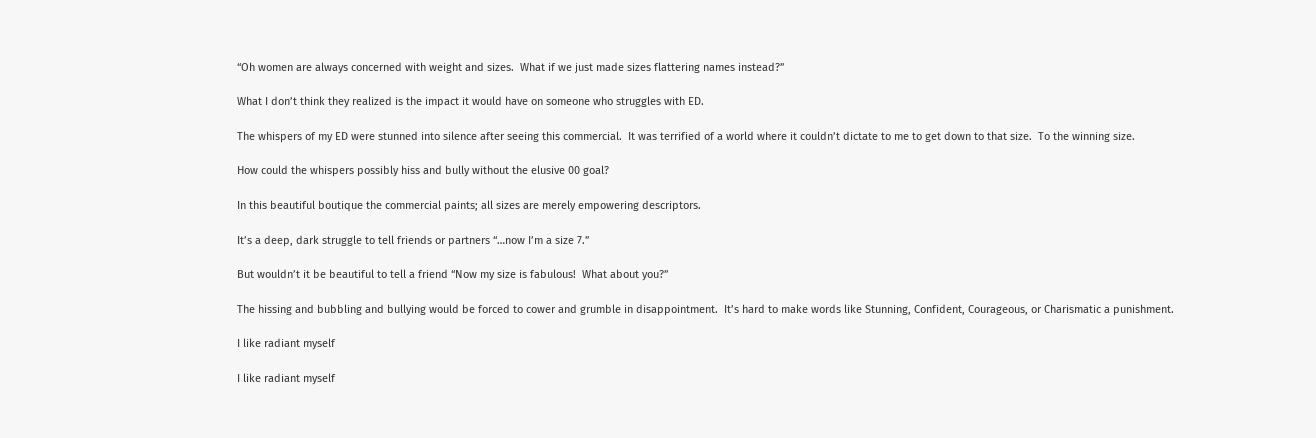“Oh women are always concerned with weight and sizes.  What if we just made sizes flattering names instead?”

What I don’t think they realized is the impact it would have on someone who struggles with ED.

The whispers of my ED were stunned into silence after seeing this commercial.  It was terrified of a world where it couldn’t dictate to me to get down to that size.  To the winning size.

How could the whispers possibly hiss and bully without the elusive 00 goal?

In this beautiful boutique the commercial paints; all sizes are merely empowering descriptors.

It’s a deep, dark struggle to tell friends or partners “…now I’m a size 7.”

But wouldn’t it be beautiful to tell a friend “Now my size is fabulous!  What about you?”

The hissing and bubbling and bullying would be forced to cower and grumble in disappointment.  It’s hard to make words like Stunning, Confident, Courageous, or Charismatic a punishment.

I like radiant myself

I like radiant myself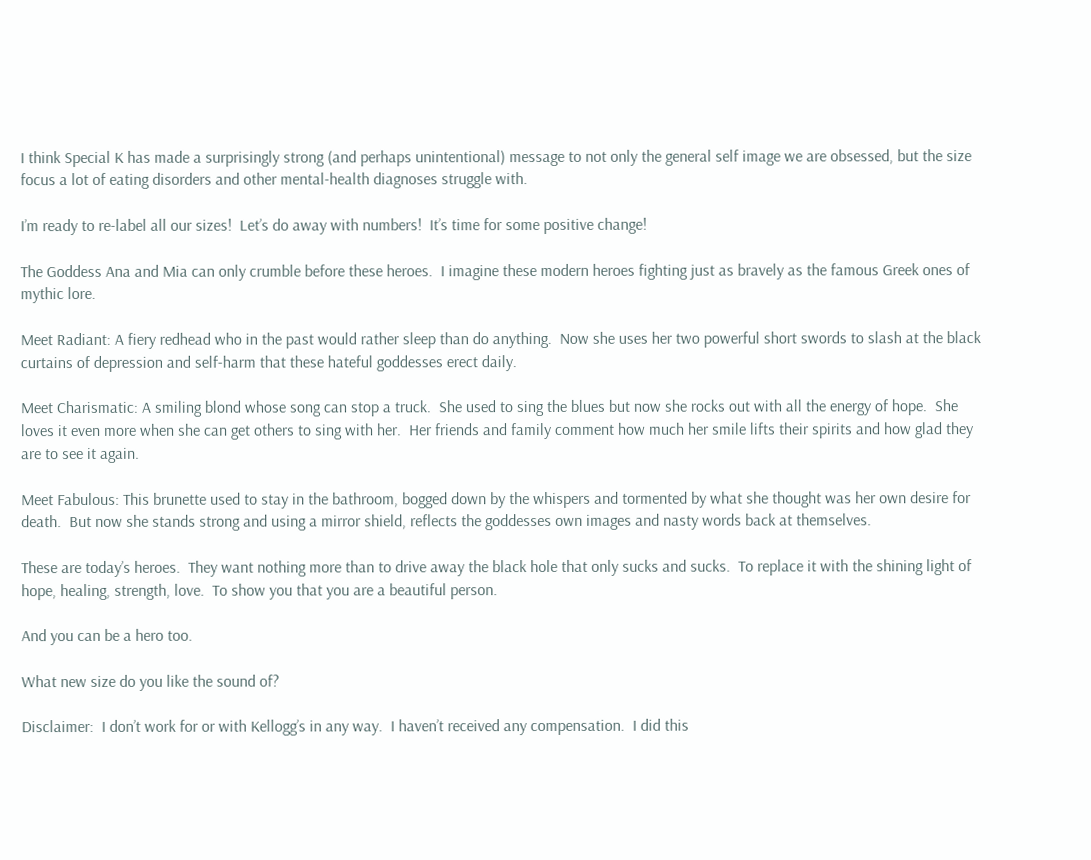I think Special K has made a surprisingly strong (and perhaps unintentional) message to not only the general self image we are obsessed, but the size focus a lot of eating disorders and other mental-health diagnoses struggle with.

I’m ready to re-label all our sizes!  Let’s do away with numbers!  It’s time for some positive change!

The Goddess Ana and Mia can only crumble before these heroes.  I imagine these modern heroes fighting just as bravely as the famous Greek ones of mythic lore.

Meet Radiant: A fiery redhead who in the past would rather sleep than do anything.  Now she uses her two powerful short swords to slash at the black curtains of depression and self-harm that these hateful goddesses erect daily.

Meet Charismatic: A smiling blond whose song can stop a truck.  She used to sing the blues but now she rocks out with all the energy of hope.  She loves it even more when she can get others to sing with her.  Her friends and family comment how much her smile lifts their spirits and how glad they are to see it again.

Meet Fabulous: This brunette used to stay in the bathroom, bogged down by the whispers and tormented by what she thought was her own desire for death.  But now she stands strong and using a mirror shield, reflects the goddesses own images and nasty words back at themselves.

These are today’s heroes.  They want nothing more than to drive away the black hole that only sucks and sucks.  To replace it with the shining light of hope, healing, strength, love.  To show you that you are a beautiful person.

And you can be a hero too.

What new size do you like the sound of?

Disclaimer:  I don’t work for or with Kellogg’s in any way.  I haven’t received any compensation.  I did this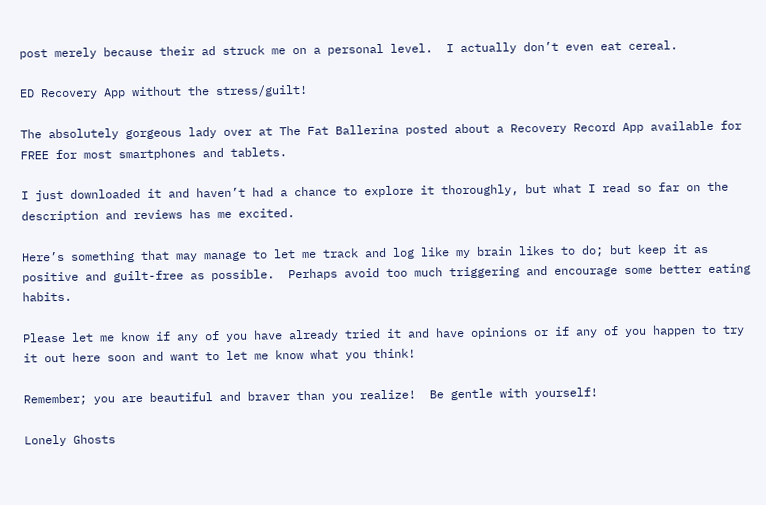post merely because their ad struck me on a personal level.  I actually don’t even eat cereal.

ED Recovery App without the stress/guilt!

The absolutely gorgeous lady over at The Fat Ballerina posted about a Recovery Record App available for FREE for most smartphones and tablets.

I just downloaded it and haven’t had a chance to explore it thoroughly, but what I read so far on the description and reviews has me excited.

Here’s something that may manage to let me track and log like my brain likes to do; but keep it as positive and guilt-free as possible.  Perhaps avoid too much triggering and encourage some better eating habits.

Please let me know if any of you have already tried it and have opinions or if any of you happen to try it out here soon and want to let me know what you think!

Remember; you are beautiful and braver than you realize!  Be gentle with yourself!

Lonely Ghosts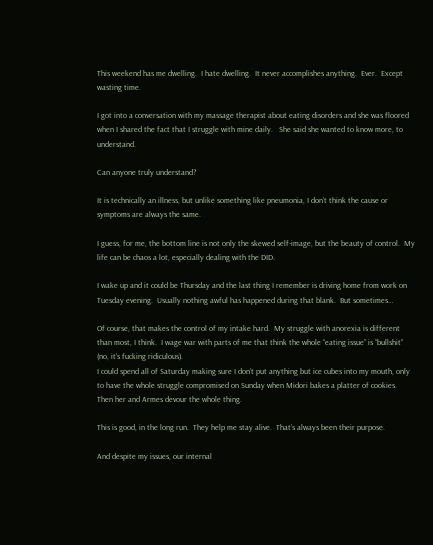This weekend has me dwelling.  I hate dwelling.  It never accomplishes anything.  Ever.  Except wasting time.

I got into a conversation with my massage therapist about eating disorders and she was floored when I shared the fact that I struggle with mine daily.   She said she wanted to know more, to understand.

Can anyone truly understand?

It is technically an illness, but unlike something like pneumonia, I don’t think the cause or symptoms are always the same.

I guess, for me, the bottom line is not only the skewed self-image, but the beauty of control.  My life can be chaos a lot, especially dealing with the DID.

I wake up and it could be Thursday and the last thing I remember is driving home from work on Tuesday evening.  Usually nothing awful has happened during that blank.  But sometimes…

Of course, that makes the control of my intake hard.  My struggle with anorexia is different than most, I think.  I wage war with parts of me that think the whole “eating issue” is “bullshit” (no, it’s fucking ridiculous).
I could spend all of Saturday making sure I don’t put anything but ice cubes into my mouth, only to have the whole struggle compromised on Sunday when Midori bakes a platter of cookies.  Then her and Armes devour the whole thing.

This is good, in the long run.  They help me stay alive.  That’s always been their purpose.

And despite my issues, our internal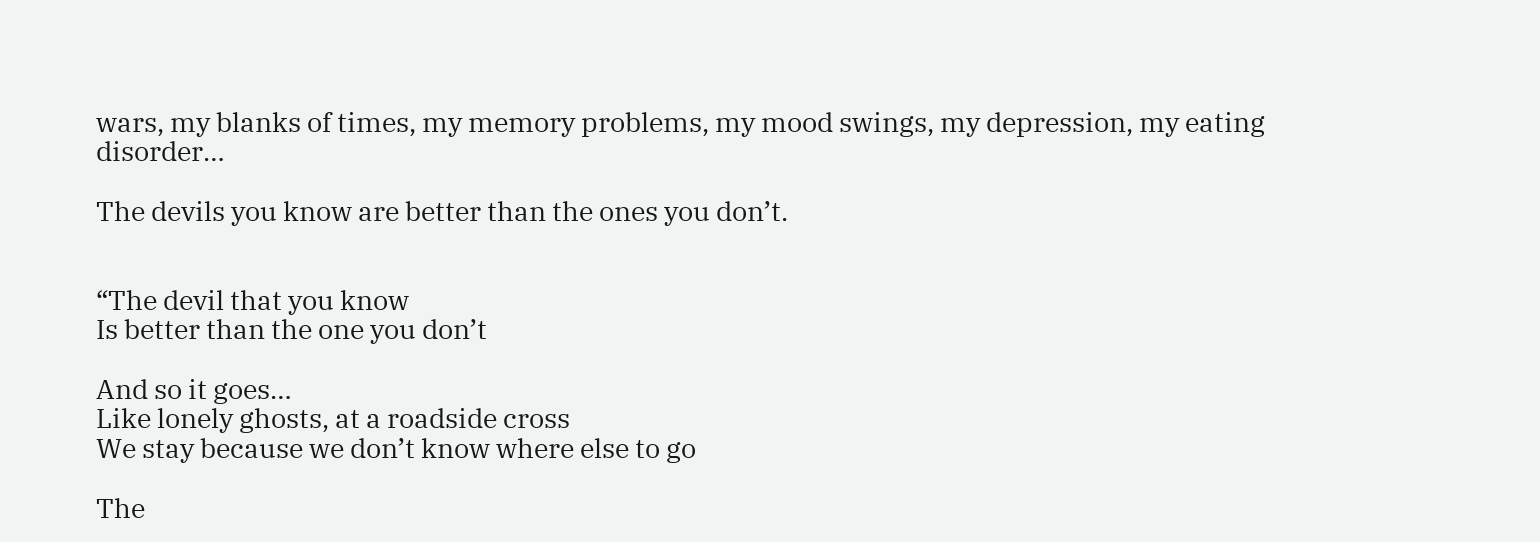wars, my blanks of times, my memory problems, my mood swings, my depression, my eating disorder…

The devils you know are better than the ones you don’t.


“The devil that you know
Is better than the one you don’t

And so it goes…
Like lonely ghosts, at a roadside cross
We stay because we don’t know where else to go

The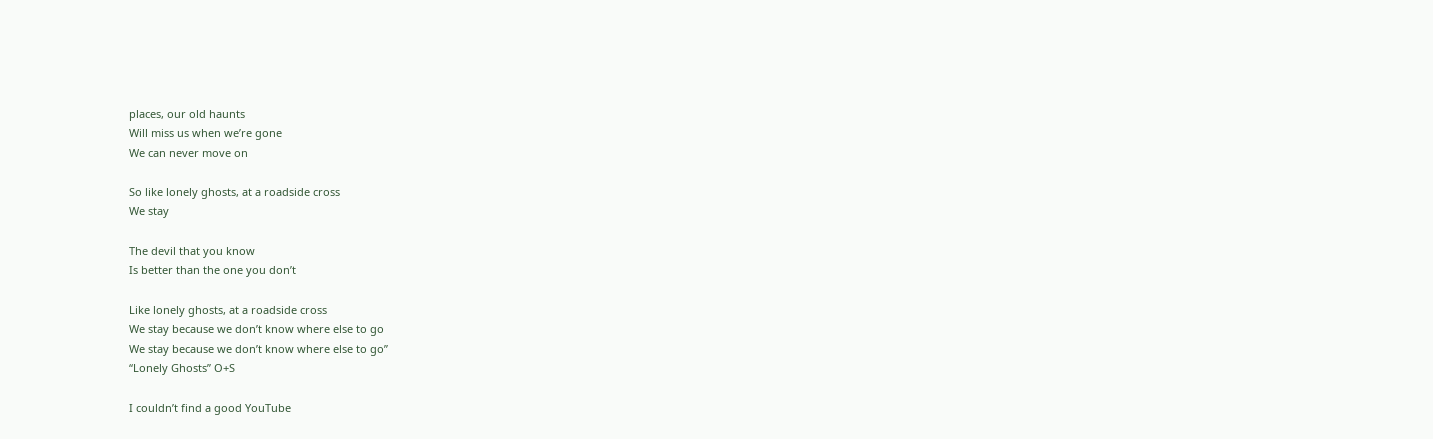places, our old haunts
Will miss us when we’re gone
We can never move on

So like lonely ghosts, at a roadside cross
We stay

The devil that you know
Is better than the one you don’t

Like lonely ghosts, at a roadside cross
We stay because we don’t know where else to go
We stay because we don’t know where else to go”
“Lonely Ghosts” O+S

I couldn’t find a good YouTube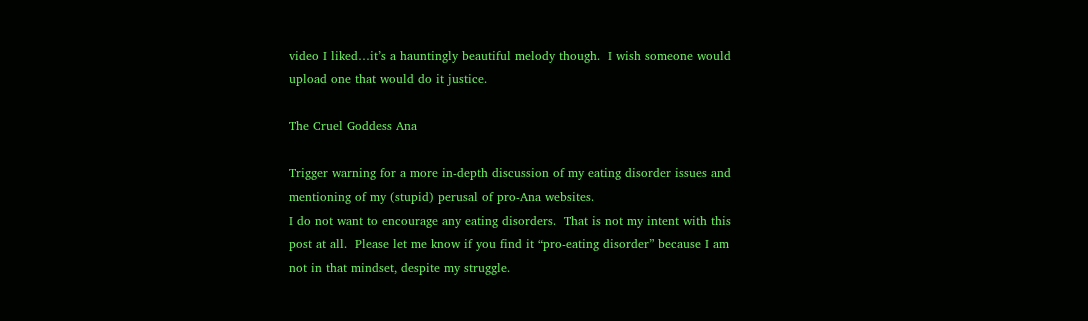video I liked…it’s a hauntingly beautiful melody though.  I wish someone would upload one that would do it justice.

The Cruel Goddess Ana

Trigger warning for a more in-depth discussion of my eating disorder issues and mentioning of my (stupid) perusal of pro-Ana websites.
I do not want to encourage any eating disorders.  That is not my intent with this post at all.  Please let me know if you find it “pro-eating disorder” because I am not in that mindset, despite my struggle.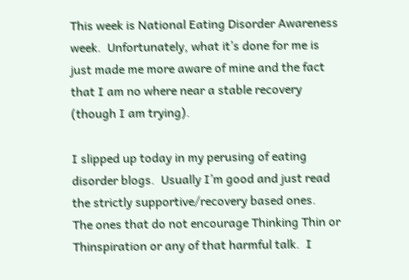This week is National Eating Disorder Awareness week.  Unfortunately, what it’s done for me is just made me more aware of mine and the fact that I am no where near a stable recovery (though I am trying).

I slipped up today in my perusing of eating disorder blogs.  Usually I’m good and just read the strictly supportive/recovery based ones.  The ones that do not encourage Thinking Thin or Thinspiration or any of that harmful talk.  I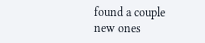found a couple new ones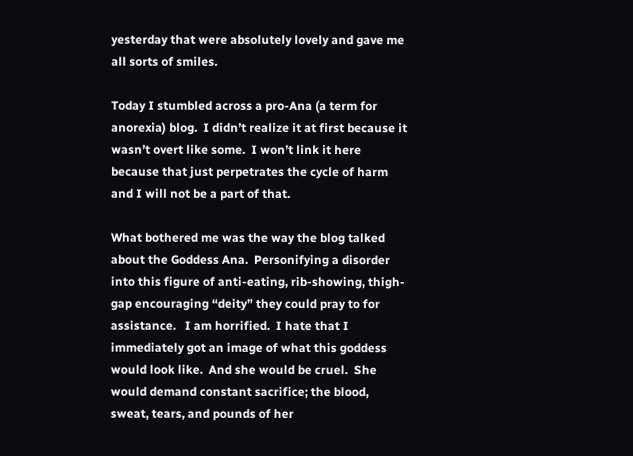yesterday that were absolutely lovely and gave me all sorts of smiles.

Today I stumbled across a pro-Ana (a term for anorexia) blog.  I didn’t realize it at first because it wasn’t overt like some.  I won’t link it here because that just perpetrates the cycle of harm and I will not be a part of that.

What bothered me was the way the blog talked about the Goddess Ana.  Personifying a disorder into this figure of anti-eating, rib-showing, thigh-gap encouraging “deity” they could pray to for assistance.   I am horrified.  I hate that I immediately got an image of what this goddess would look like.  And she would be cruel.  She would demand constant sacrifice; the blood, sweat, tears, and pounds of her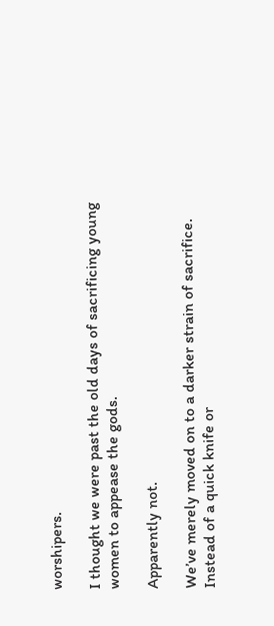worshipers.

I thought we were past the old days of sacrificing young women to appease the gods.

Apparently not.

We’ve merely moved on to a darker strain of sacrifice.  Instead of a quick knife or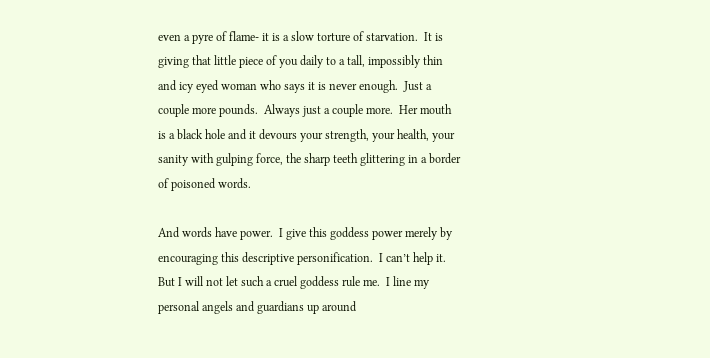even a pyre of flame- it is a slow torture of starvation.  It is giving that little piece of you daily to a tall, impossibly thin and icy eyed woman who says it is never enough.  Just a couple more pounds.  Always just a couple more.  Her mouth is a black hole and it devours your strength, your health, your sanity with gulping force, the sharp teeth glittering in a border of poisoned words.

And words have power.  I give this goddess power merely by encouraging this descriptive personification.  I can’t help it.  But I will not let such a cruel goddess rule me.  I line my personal angels and guardians up around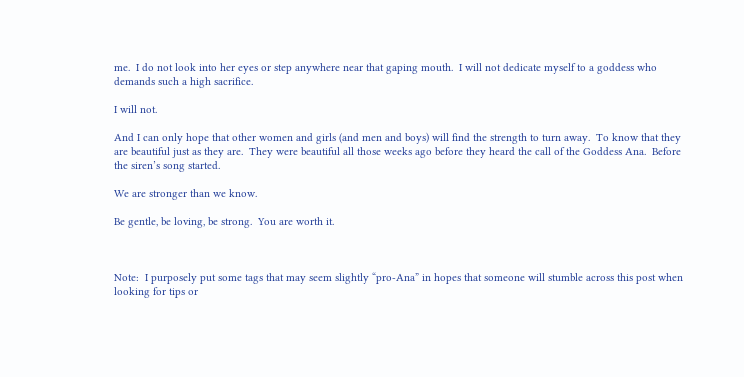me.  I do not look into her eyes or step anywhere near that gaping mouth.  I will not dedicate myself to a goddess who demands such a high sacrifice.

I will not.

And I can only hope that other women and girls (and men and boys) will find the strength to turn away.  To know that they are beautiful just as they are.  They were beautiful all those weeks ago before they heard the call of the Goddess Ana.  Before the siren’s song started.

We are stronger than we know.

Be gentle, be loving, be strong.  You are worth it.



Note:  I purposely put some tags that may seem slightly “pro-Ana” in hopes that someone will stumble across this post when looking for tips or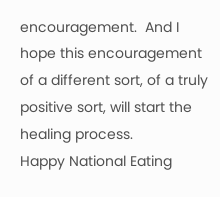encouragement.  And I hope this encouragement of a different sort, of a truly positive sort, will start the healing process.
Happy National Eating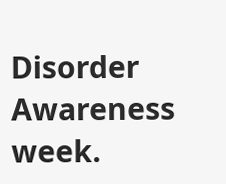Disorder Awareness week.